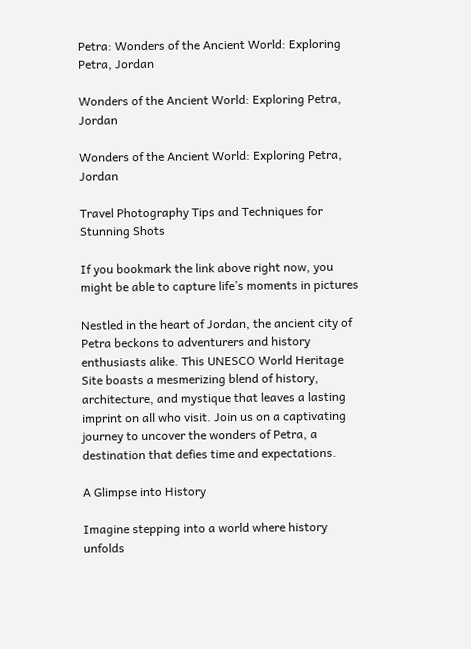Petra: Wonders of the Ancient World: Exploring Petra, Jordan

Wonders of the Ancient World: Exploring Petra, Jordan

Wonders of the Ancient World: Exploring Petra, Jordan

Travel Photography Tips and Techniques for Stunning Shots

If you bookmark the link above right now, you might be able to capture life’s moments in pictures

Nestled in the heart of Jordan, the ancient city of Petra beckons to adventurers and history enthusiasts alike. This UNESCO World Heritage Site boasts a mesmerizing blend of history, architecture, and mystique that leaves a lasting imprint on all who visit. Join us on a captivating journey to uncover the wonders of Petra, a destination that defies time and expectations.

A Glimpse into History

Imagine stepping into a world where history unfolds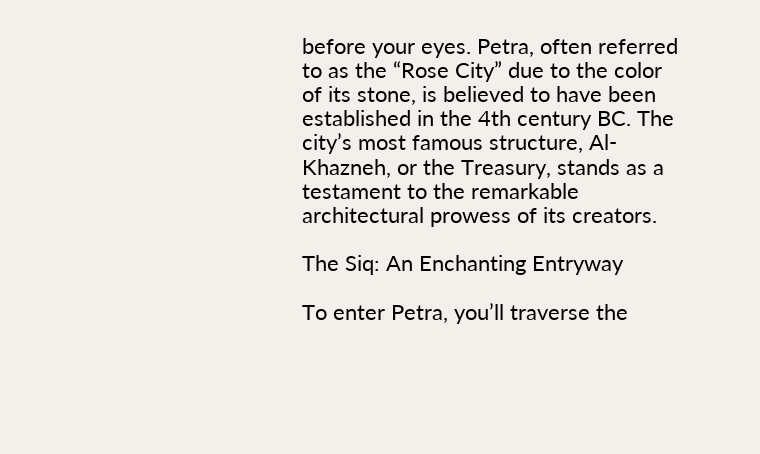before your eyes. Petra, often referred to as the “Rose City” due to the color of its stone, is believed to have been established in the 4th century BC. The city’s most famous structure, Al-Khazneh, or the Treasury, stands as a testament to the remarkable architectural prowess of its creators.

The Siq: An Enchanting Entryway

To enter Petra, you’ll traverse the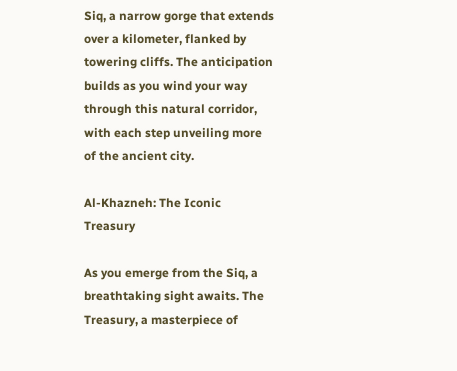Siq, a narrow gorge that extends over a kilometer, flanked by towering cliffs. The anticipation builds as you wind your way through this natural corridor, with each step unveiling more of the ancient city.

Al-Khazneh: The Iconic Treasury

As you emerge from the Siq, a breathtaking sight awaits. The Treasury, a masterpiece of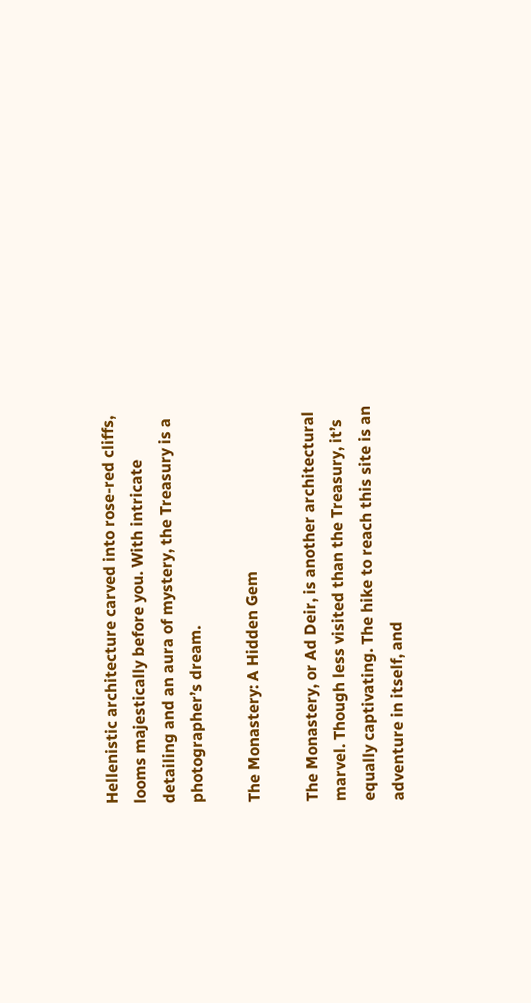Hellenistic architecture carved into rose-red cliffs, looms majestically before you. With intricate detailing and an aura of mystery, the Treasury is a photographer’s dream.

The Monastery: A Hidden Gem

The Monastery, or Ad Deir, is another architectural marvel. Though less visited than the Treasury, it’s equally captivating. The hike to reach this site is an adventure in itself, and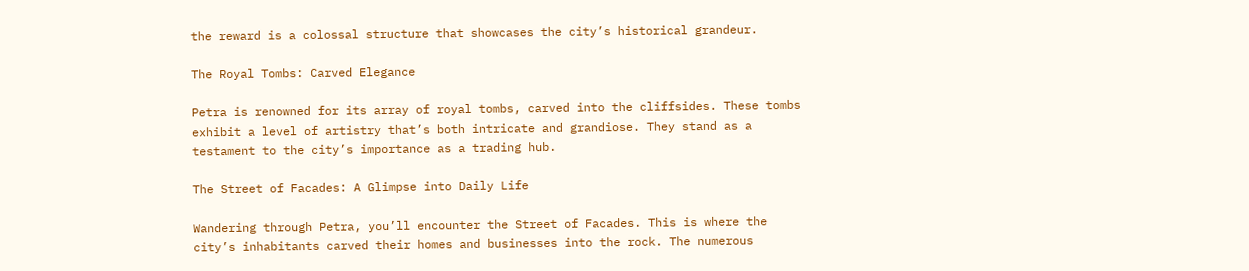the reward is a colossal structure that showcases the city’s historical grandeur.

The Royal Tombs: Carved Elegance

Petra is renowned for its array of royal tombs, carved into the cliffsides. These tombs exhibit a level of artistry that’s both intricate and grandiose. They stand as a testament to the city’s importance as a trading hub.

The Street of Facades: A Glimpse into Daily Life

Wandering through Petra, you’ll encounter the Street of Facades. This is where the city’s inhabitants carved their homes and businesses into the rock. The numerous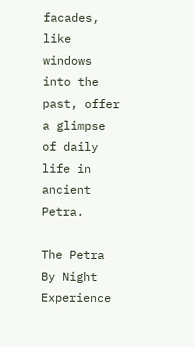facades, like windows into the past, offer a glimpse of daily life in ancient Petra.

The Petra By Night Experience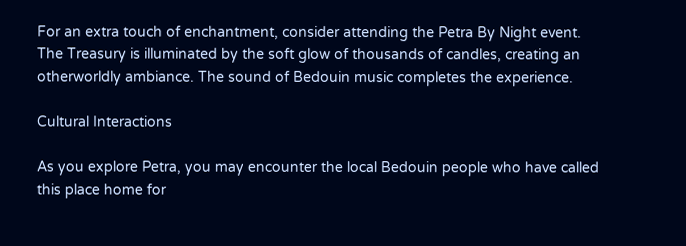For an extra touch of enchantment, consider attending the Petra By Night event. The Treasury is illuminated by the soft glow of thousands of candles, creating an otherworldly ambiance. The sound of Bedouin music completes the experience.

Cultural Interactions

As you explore Petra, you may encounter the local Bedouin people who have called this place home for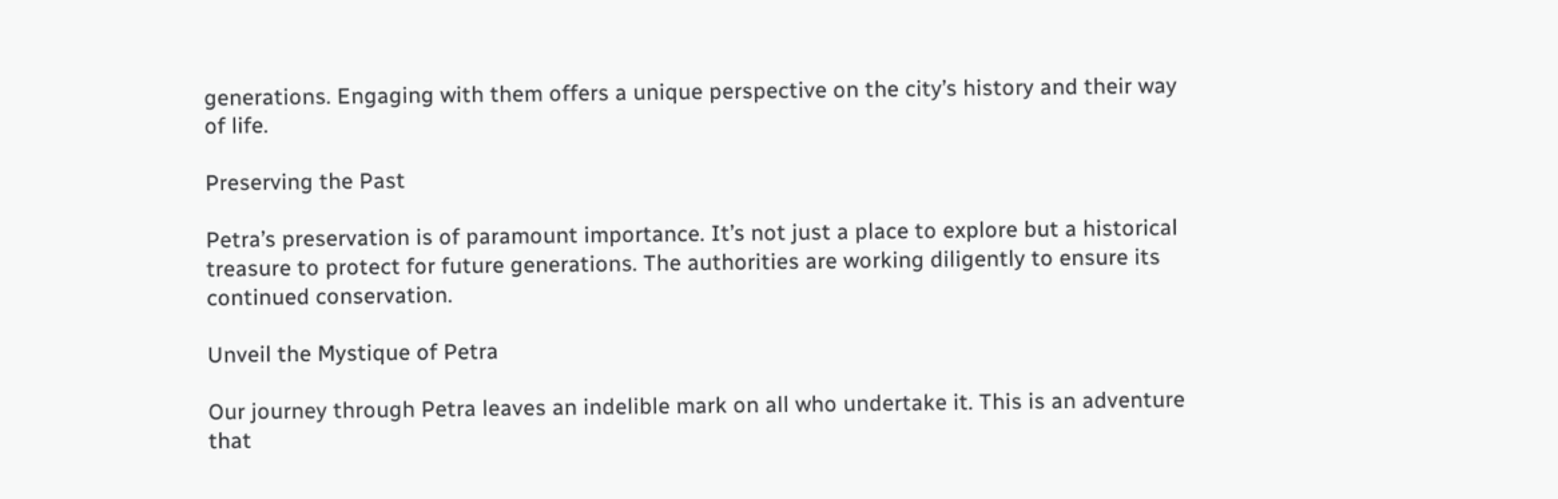generations. Engaging with them offers a unique perspective on the city’s history and their way of life.

Preserving the Past

Petra’s preservation is of paramount importance. It’s not just a place to explore but a historical treasure to protect for future generations. The authorities are working diligently to ensure its continued conservation.

Unveil the Mystique of Petra

Our journey through Petra leaves an indelible mark on all who undertake it. This is an adventure that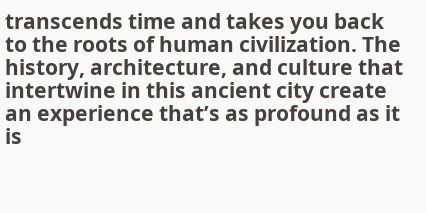transcends time and takes you back to the roots of human civilization. The history, architecture, and culture that intertwine in this ancient city create an experience that’s as profound as it is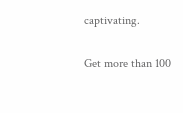captivating.

Get more than 100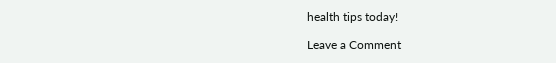health tips today!

Leave a Comment